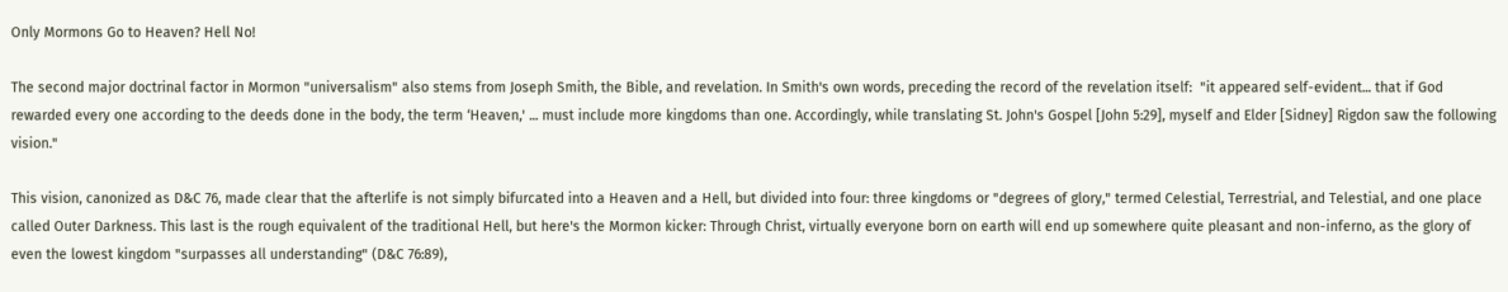Only Mormons Go to Heaven? Hell No!

The second major doctrinal factor in Mormon "universalism" also stems from Joseph Smith, the Bible, and revelation. In Smith's own words, preceding the record of the revelation itself:  "it appeared self-evident... that if God rewarded every one according to the deeds done in the body, the term ‘Heaven,' ... must include more kingdoms than one. Accordingly, while translating St. John's Gospel [John 5:29], myself and Elder [Sidney] Rigdon saw the following vision."

This vision, canonized as D&C 76, made clear that the afterlife is not simply bifurcated into a Heaven and a Hell, but divided into four: three kingdoms or "degrees of glory," termed Celestial, Terrestrial, and Telestial, and one place called Outer Darkness. This last is the rough equivalent of the traditional Hell, but here's the Mormon kicker: Through Christ, virtually everyone born on earth will end up somewhere quite pleasant and non-inferno, as the glory of even the lowest kingdom "surpasses all understanding" (D&C 76:89),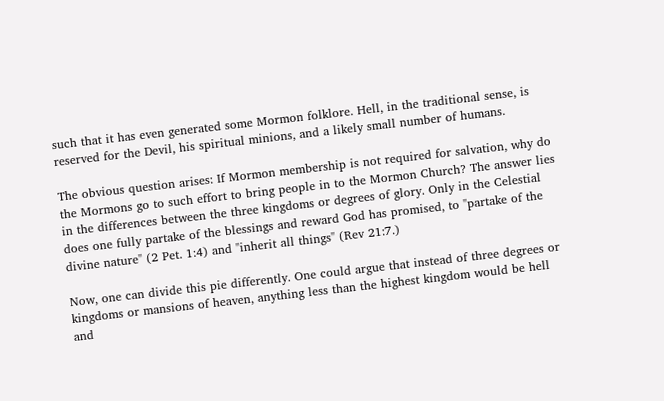such that it has even generated some Mormon folklore. Hell, in the traditional sense, is reserved for the Devil, his spiritual minions, and a likely small number of humans.

The obvious question arises: If Mormon membership is not required for salvation, why do the Mormons go to such effort to bring people in to the Mormon Church? The answer lies in the differences between the three kingdoms or degrees of glory. Only in the Celestial does one fully partake of the blessings and reward God has promised, to "partake of the divine nature" (2 Pet. 1:4) and "inherit all things" (Rev 21:7.)

Now, one can divide this pie differently. One could argue that instead of three degrees or kingdoms or mansions of heaven, anything less than the highest kingdom would be hell and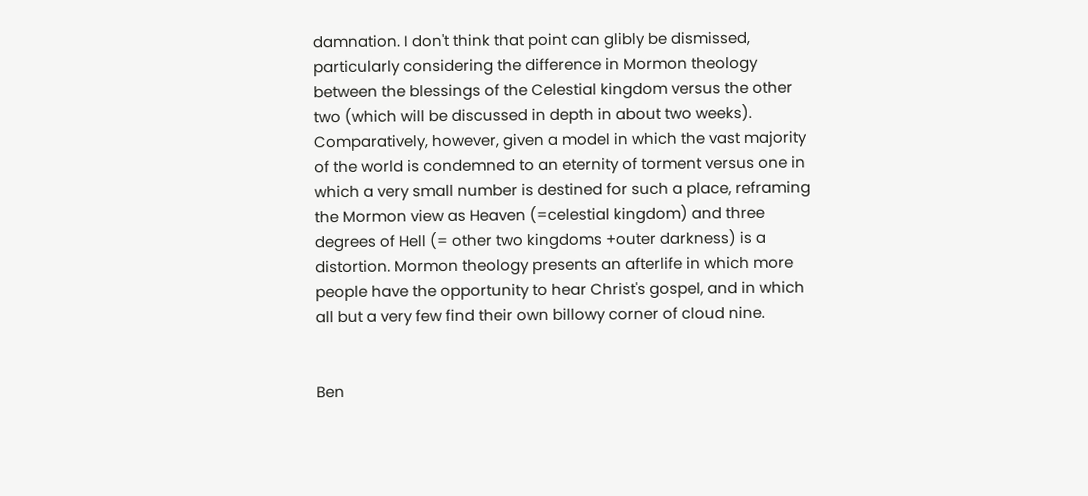damnation. I don't think that point can glibly be dismissed, particularly considering the difference in Mormon theology between the blessings of the Celestial kingdom versus the other two (which will be discussed in depth in about two weeks). Comparatively, however, given a model in which the vast majority of the world is condemned to an eternity of torment versus one in which a very small number is destined for such a place, reframing the Mormon view as Heaven (=celestial kingdom) and three degrees of Hell (= other two kingdoms +outer darkness) is a distortion. Mormon theology presents an afterlife in which more people have the opportunity to hear Christ's gospel, and in which all but a very few find their own billowy corner of cloud nine.


Ben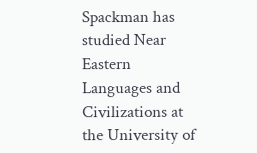Spackman has studied Near Eastern Languages and Civilizations at the University of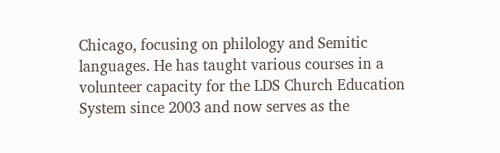Chicago, focusing on philology and Semitic languages. He has taught various courses in a volunteer capacity for the LDS Church Education System since 2003 and now serves as the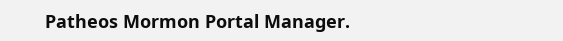Patheos Mormon Portal Manager.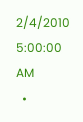2/4/2010 5:00:00 AM
  •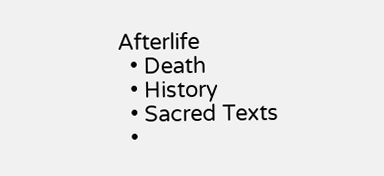Afterlife
  • Death
  • History
  • Sacred Texts
  •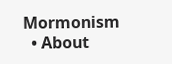Mormonism
  • About